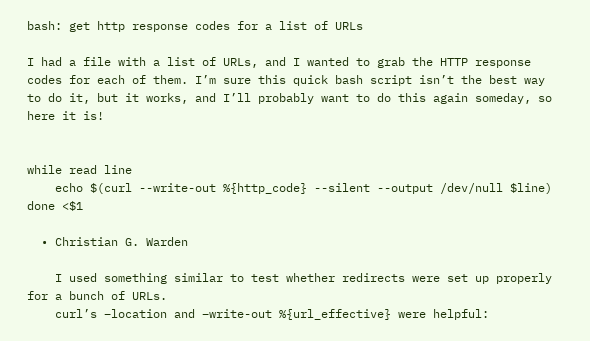bash: get http response codes for a list of URLs

I had a file with a list of URLs, and I wanted to grab the HTTP response codes for each of them. I’m sure this quick bash script isn’t the best way to do it, but it works, and I’ll probably want to do this again someday, so here it is!


while read line
    echo $(curl --write-out %{http_code} --silent --output /dev/null $line)
done <$1

  • Christian G. Warden

    I used something similar to test whether redirects were set up properly for a bunch of URLs.
    curl’s –location and –write-out %{url_effective} were helpful: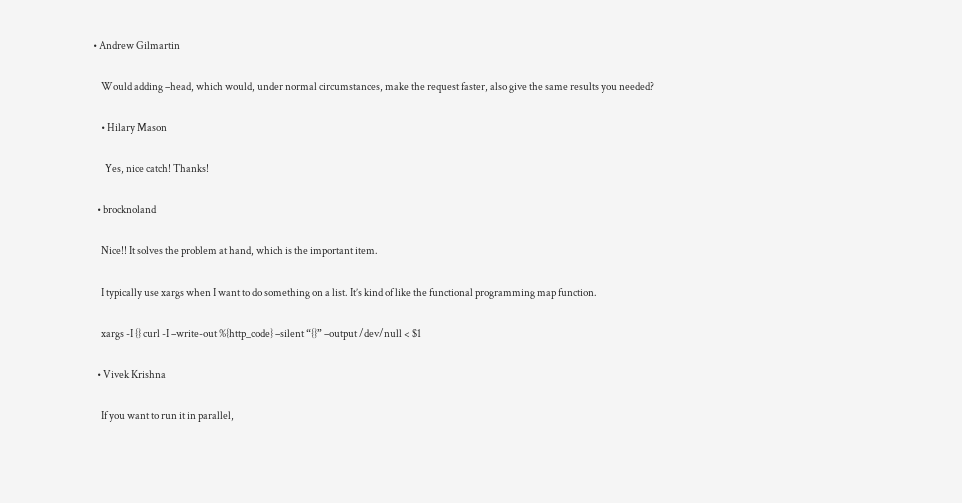• Andrew Gilmartin

    Would adding –head, which would, under normal circumstances, make the request faster, also give the same results you needed?

    • Hilary Mason

      Yes, nice catch! Thanks!

  • brocknoland

    Nice!! It solves the problem at hand, which is the important item.

    I typically use xargs when I want to do something on a list. It’s kind of like the functional programming map function.

    xargs -I {} curl -I –write-out %{http_code} –silent “{}” –output /dev/null < $1

  • Vivek Krishna

    If you want to run it in parallel,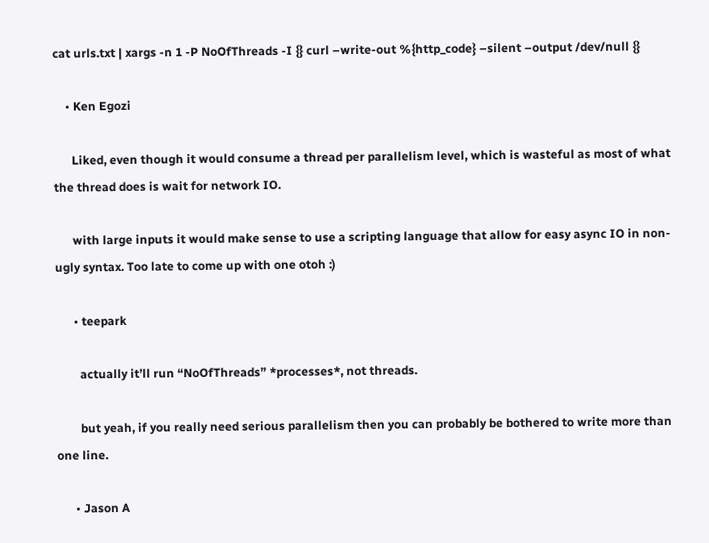cat urls.txt | xargs -n 1 -P NoOfThreads -I {} curl –write-out %{http_code} –silent –output /dev/null {}

    • Ken Egozi

      Liked, even though it would consume a thread per parallelism level, which is wasteful as most of what the thread does is wait for network IO.

      with large inputs it would make sense to use a scripting language that allow for easy async IO in non-ugly syntax. Too late to come up with one otoh :)

      • teepark

        actually it’ll run “NoOfThreads” *processes*, not threads.

        but yeah, if you really need serious parallelism then you can probably be bothered to write more than one line.

      • Jason A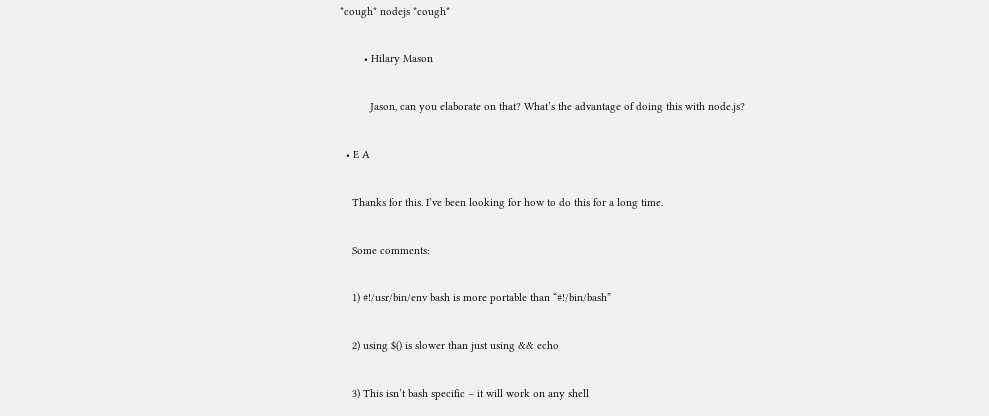*cough* nodejs *cough*

        • Hilary Mason

          Jason, can you elaborate on that? What’s the advantage of doing this with node.js?

  • E A

    Thanks for this. I’ve been looking for how to do this for a long time.

    Some comments:

    1) #!/usr/bin/env bash is more portable than “#!/bin/bash”

    2) using $() is slower than just using && echo

    3) This isn’t bash specific – it will work on any shell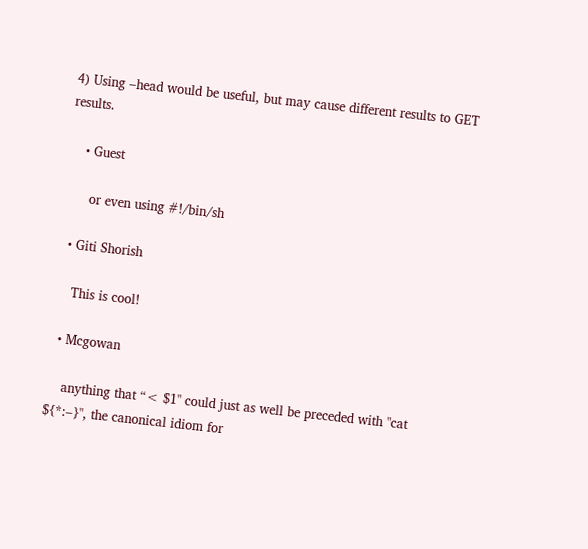4) Using –head would be useful, but may cause different results to GET results.

    • Guest

      or even using #!/bin/sh

  • Giti Shorish

    This is cool!

  • Mcgowan

    anything that “< $1" could just as well be preceded with "cat ${*:–}", the canonical idiom for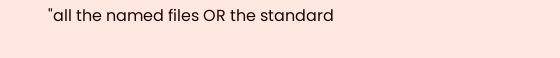"all the named files OR the standard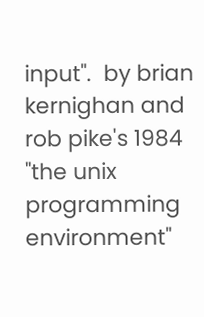input".  by brian kernighan and rob pike's 1984 "the unix programming environment"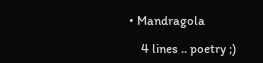• Mandragola

    4 lines .. poetry ;)